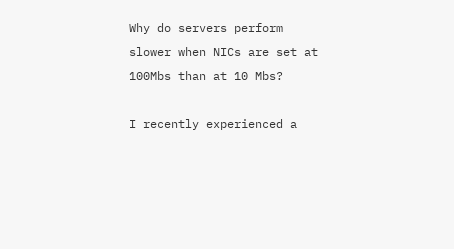Why do servers perform slower when NICs are set at 100Mbs than at 10 Mbs?

I recently experienced a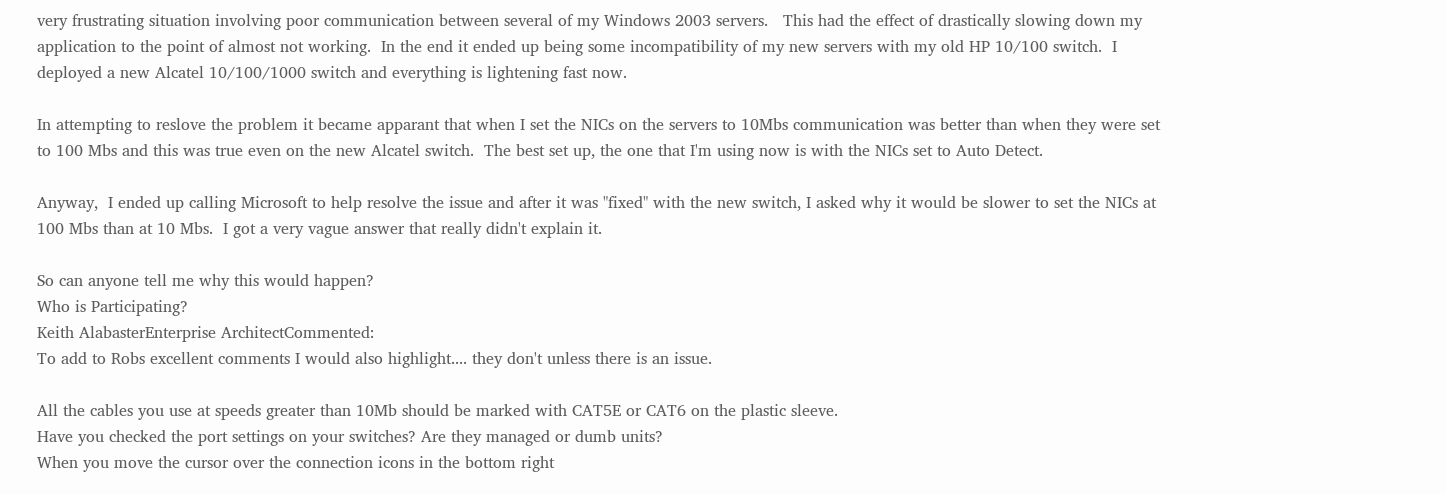very frustrating situation involving poor communication between several of my Windows 2003 servers.   This had the effect of drastically slowing down my application to the point of almost not working.  In the end it ended up being some incompatibility of my new servers with my old HP 10/100 switch.  I deployed a new Alcatel 10/100/1000 switch and everything is lightening fast now.

In attempting to reslove the problem it became apparant that when I set the NICs on the servers to 10Mbs communication was better than when they were set to 100 Mbs and this was true even on the new Alcatel switch.  The best set up, the one that I'm using now is with the NICs set to Auto Detect.

Anyway,  I ended up calling Microsoft to help resolve the issue and after it was "fixed" with the new switch, I asked why it would be slower to set the NICs at 100 Mbs than at 10 Mbs.  I got a very vague answer that really didn't explain it.

So can anyone tell me why this would happen?
Who is Participating?
Keith AlabasterEnterprise ArchitectCommented:
To add to Robs excellent comments I would also highlight.... they don't unless there is an issue.

All the cables you use at speeds greater than 10Mb should be marked with CAT5E or CAT6 on the plastic sleeve.
Have you checked the port settings on your switches? Are they managed or dumb units?
When you move the cursor over the connection icons in the bottom right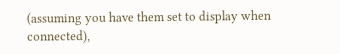(assuming you have them set to display when connected),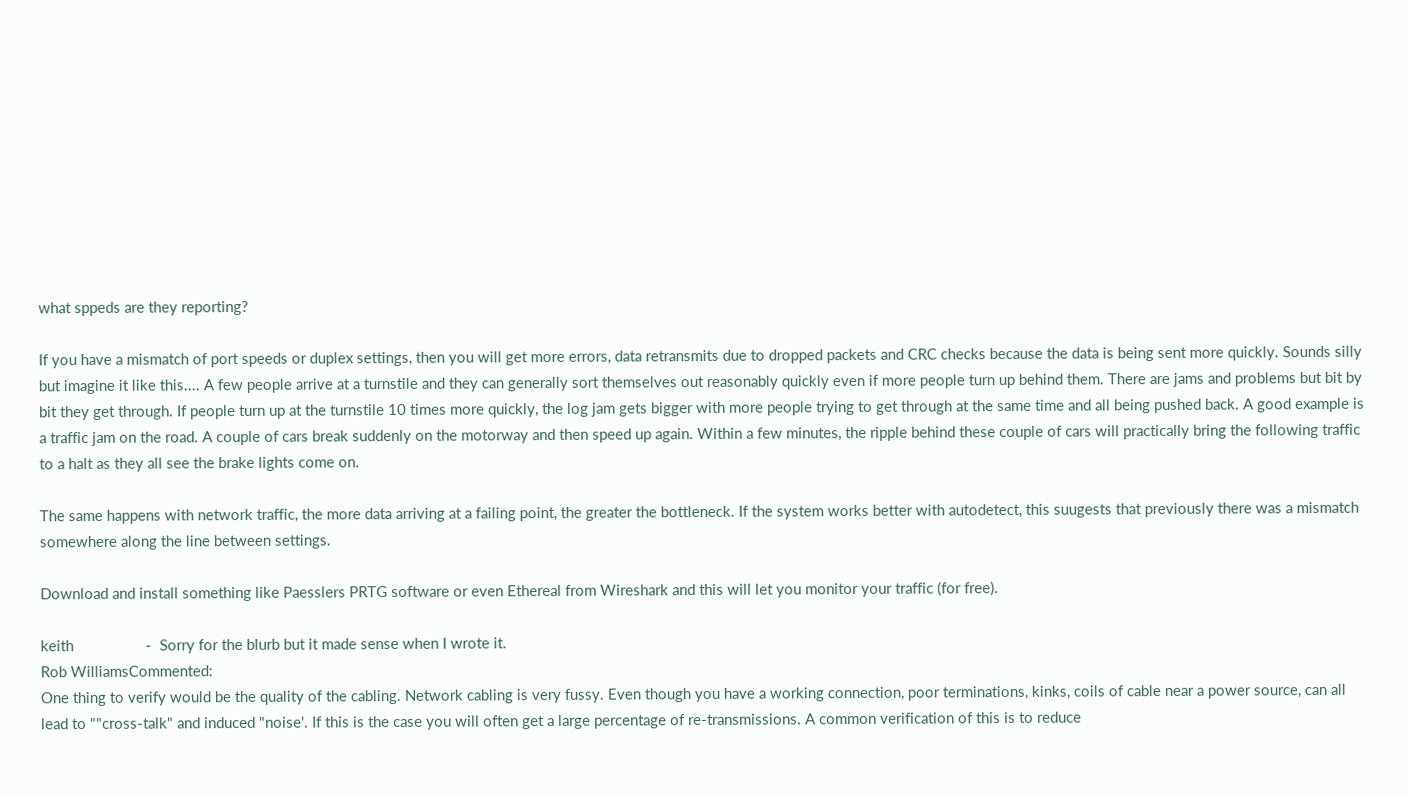what sppeds are they reporting?

If you have a mismatch of port speeds or duplex settings, then you will get more errors, data retransmits due to dropped packets and CRC checks because the data is being sent more quickly. Sounds silly but imagine it like this.... A few people arrive at a turnstile and they can generally sort themselves out reasonably quickly even if more people turn up behind them. There are jams and problems but bit by bit they get through. If people turn up at the turnstile 10 times more quickly, the log jam gets bigger with more people trying to get through at the same time and all being pushed back. A good example is a traffic jam on the road. A couple of cars break suddenly on the motorway and then speed up again. Within a few minutes, the ripple behind these couple of cars will practically bring the following traffic to a halt as they all see the brake lights come on.

The same happens with network traffic, the more data arriving at a failing point, the greater the bottleneck. If the system works better with autodetect, this suugests that previously there was a mismatch somewhere along the line between settings.

Download and install something like Paesslers PRTG software or even Ethereal from Wireshark and this will let you monitor your traffic (for free).

keith                  -  Sorry for the blurb but it made sense when I wrote it.
Rob WilliamsCommented:
One thing to verify would be the quality of the cabling. Network cabling is very fussy. Even though you have a working connection, poor terminations, kinks, coils of cable near a power source, can all lead to ""cross-talk" and induced "noise'. If this is the case you will often get a large percentage of re-transmissions. A common verification of this is to reduce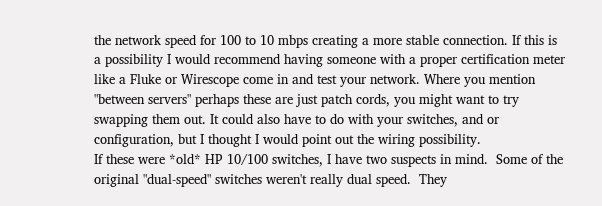the network speed for 100 to 10 mbps creating a more stable connection. If this is a possibility I would recommend having someone with a proper certification meter like a Fluke or Wirescope come in and test your network. Where you mention "between servers" perhaps these are just patch cords, you might want to try swapping them out. It could also have to do with your switches, and or configuration, but I thought I would point out the wiring possibility.
If these were *old* HP 10/100 switches, I have two suspects in mind.  Some of the original "dual-speed" switches weren't really dual speed.  They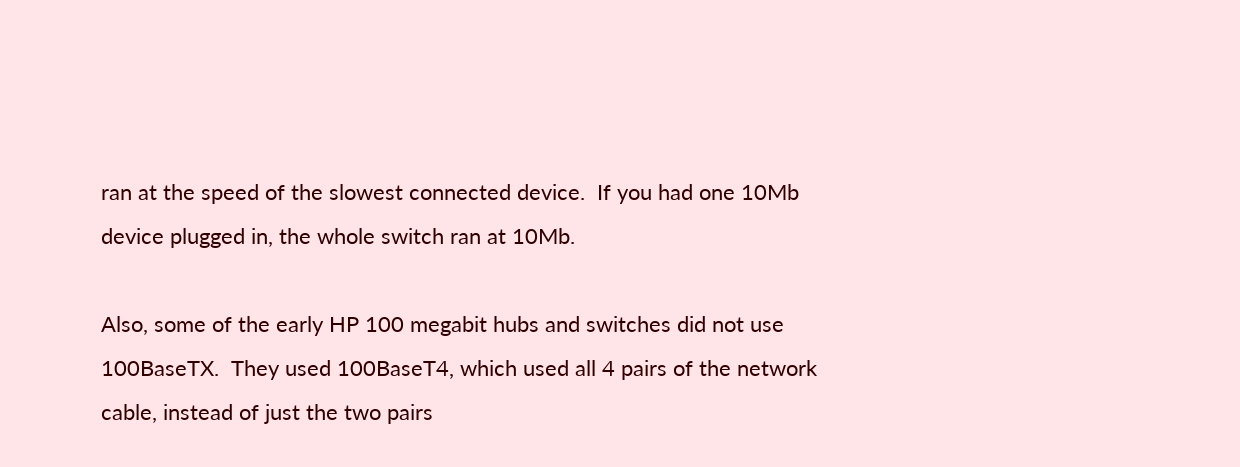ran at the speed of the slowest connected device.  If you had one 10Mb device plugged in, the whole switch ran at 10Mb.

Also, some of the early HP 100 megabit hubs and switches did not use 100BaseTX.  They used 100BaseT4, which used all 4 pairs of the network cable, instead of just the two pairs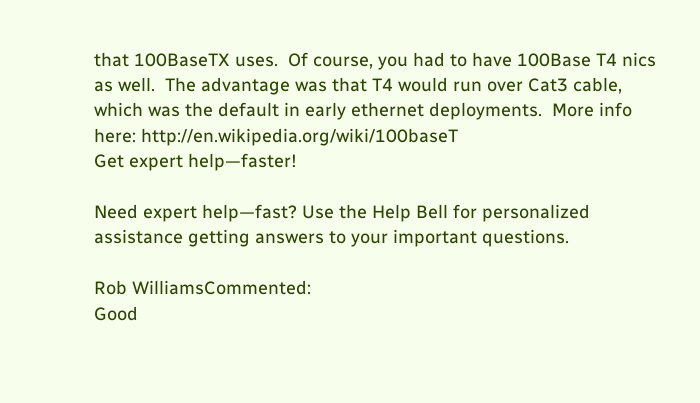that 100BaseTX uses.  Of course, you had to have 100Base T4 nics as well.  The advantage was that T4 would run over Cat3 cable, which was the default in early ethernet deployments.  More info here: http://en.wikipedia.org/wiki/100baseT
Get expert help—faster!

Need expert help—fast? Use the Help Bell for personalized assistance getting answers to your important questions.

Rob WilliamsCommented:
Good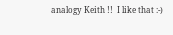analogy Keith !!  I like that :-)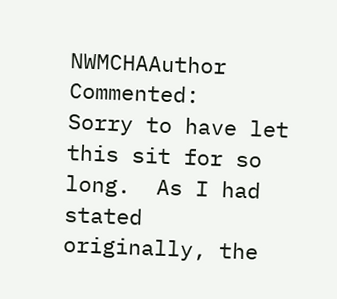NWMCHAAuthor Commented:
Sorry to have let this sit for so long.  As I had stated originally, the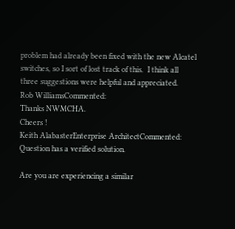problem had already been fixed with the new Alcatel switches, so I sort of lost track of this.  I think all three suggestions were helpful and appreciated.
Rob WilliamsCommented:
Thanks NWMCHA.
Cheers !
Keith AlabasterEnterprise ArchitectCommented:
Question has a verified solution.

Are you are experiencing a similar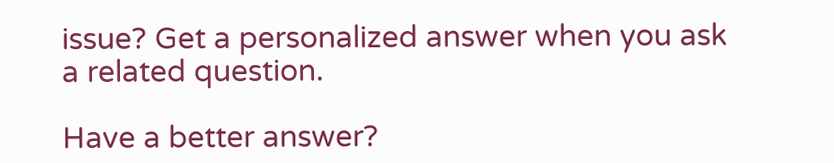issue? Get a personalized answer when you ask a related question.

Have a better answer?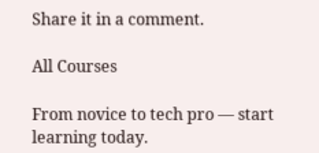Share it in a comment.

All Courses

From novice to tech pro — start learning today.